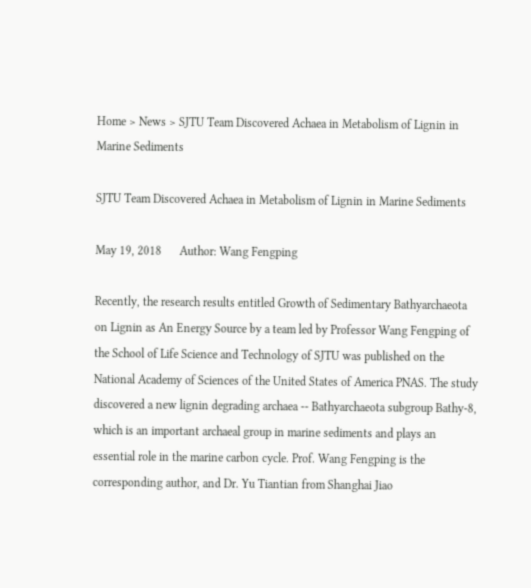Home > News > SJTU Team Discovered Achaea in Metabolism of Lignin in Marine Sediments

SJTU Team Discovered Achaea in Metabolism of Lignin in Marine Sediments

May 19, 2018      Author: Wang Fengping

Recently, the research results entitled Growth of Sedimentary Bathyarchaeota on Lignin as An Energy Source by a team led by Professor Wang Fengping of the School of Life Science and Technology of SJTU was published on the National Academy of Sciences of the United States of America PNAS. The study discovered a new lignin degrading archaea -- Bathyarchaeota subgroup Bathy-8, which is an important archaeal group in marine sediments and plays an essential role in the marine carbon cycle. Prof. Wang Fengping is the corresponding author, and Dr. Yu Tiantian from Shanghai Jiao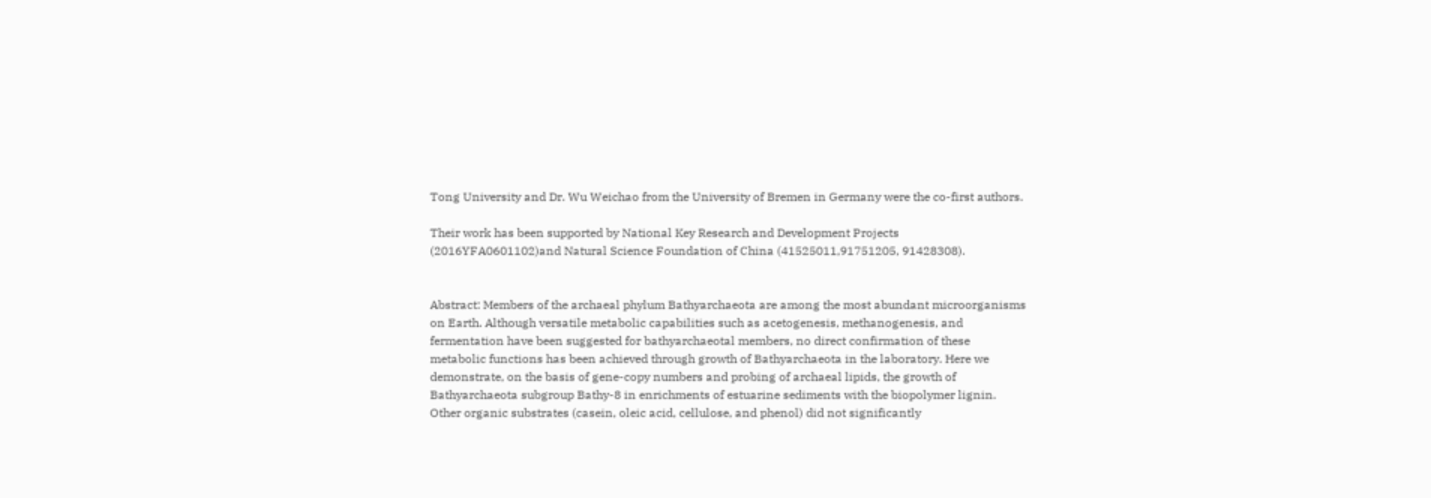Tong University and Dr. Wu Weichao from the University of Bremen in Germany were the co-first authors.

Their work has been supported by National Key Research and Development Projects (2016YFA0601102)and Natural Science Foundation of China (41525011,91751205, 91428308).


Abstract: Members of the archaeal phylum Bathyarchaeota are among the most abundant microorganisms on Earth. Although versatile metabolic capabilities such as acetogenesis, methanogenesis, and fermentation have been suggested for bathyarchaeotal members, no direct confirmation of these metabolic functions has been achieved through growth of Bathyarchaeota in the laboratory. Here we demonstrate, on the basis of gene-copy numbers and probing of archaeal lipids, the growth of Bathyarchaeota subgroup Bathy-8 in enrichments of estuarine sediments with the biopolymer lignin. Other organic substrates (casein, oleic acid, cellulose, and phenol) did not significantly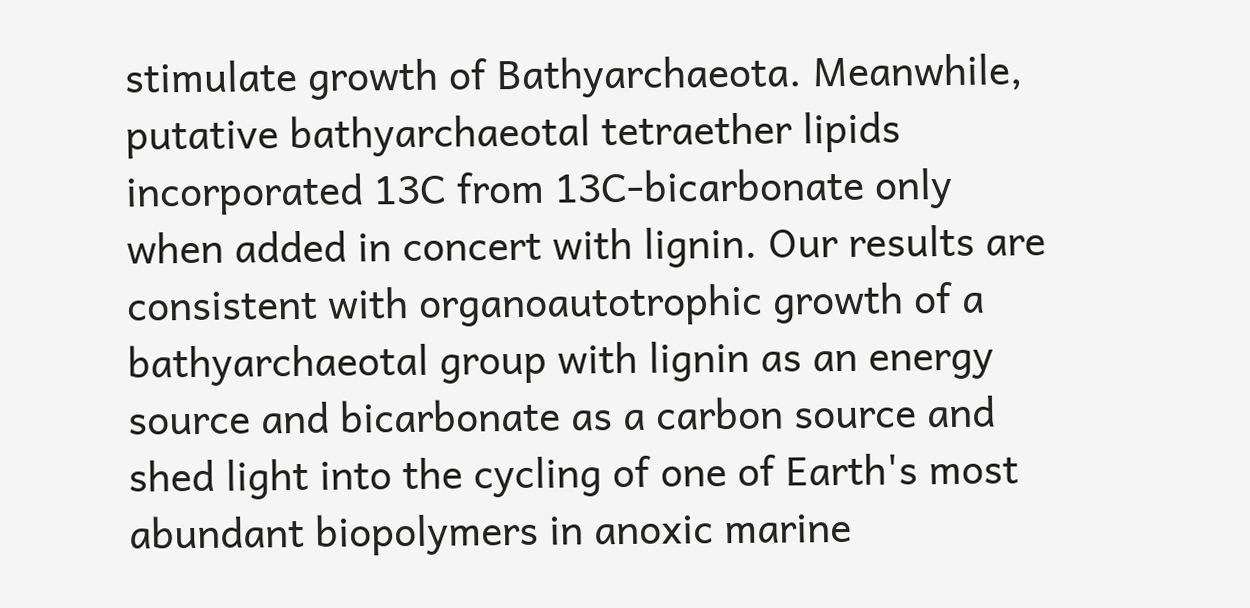stimulate growth of Bathyarchaeota. Meanwhile, putative bathyarchaeotal tetraether lipids incorporated 13C from 13C-bicarbonate only when added in concert with lignin. Our results are consistent with organoautotrophic growth of a bathyarchaeotal group with lignin as an energy source and bicarbonate as a carbon source and shed light into the cycling of one of Earth's most abundant biopolymers in anoxic marine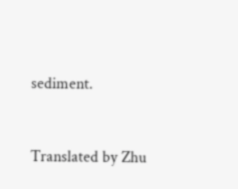sediment.


Translated by Zhu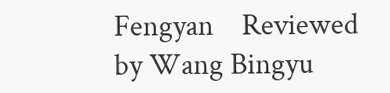Fengyan    Reviewed by Wang Bingyu